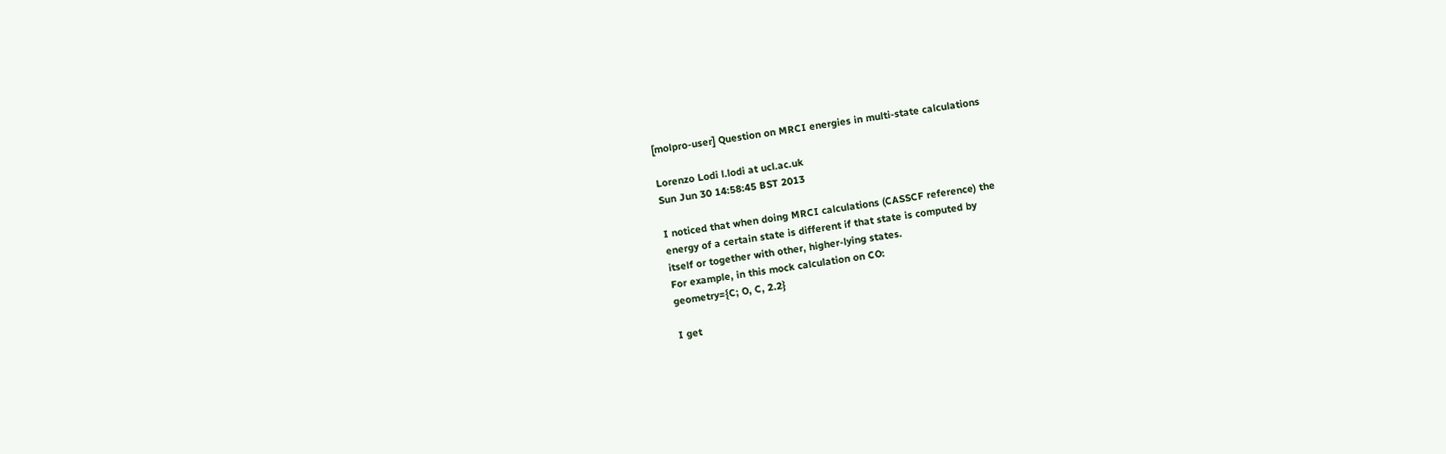[molpro-user] Question on MRCI energies in multi-state calculations

Lorenzo Lodi l.lodi at ucl.ac.uk
Sun Jun 30 14:58:45 BST 2013

I noticed that when doing MRCI calculations (CASSCF reference) the
energy of a certain state is different if that state is computed by
itself or together with other, higher-lying states.
For example, in this mock calculation on CO:
geometry={C; O, C, 2.2}

I get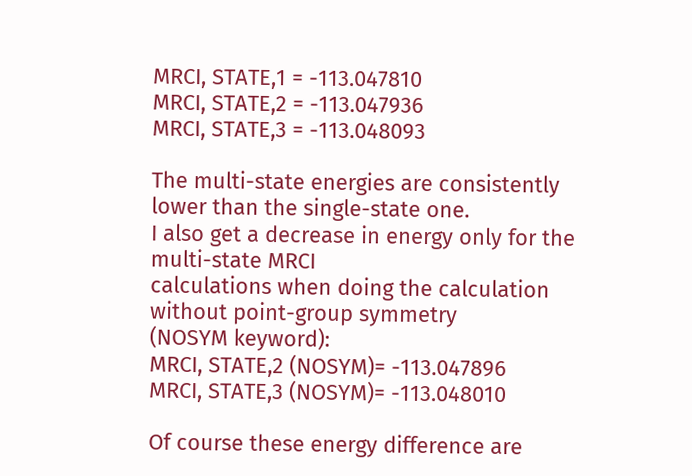MRCI, STATE,1 = -113.047810
MRCI, STATE,2 = -113.047936
MRCI, STATE,3 = -113.048093

The multi-state energies are consistently lower than the single-state one.
I also get a decrease in energy only for the multi-state MRCI
calculations when doing the calculation without point-group symmetry
(NOSYM keyword):
MRCI, STATE,2 (NOSYM)= -113.047896
MRCI, STATE,3 (NOSYM)= -113.048010

Of course these energy difference are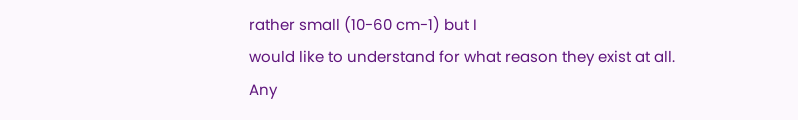rather small (10-60 cm-1) but I
would like to understand for what reason they exist at all.
Any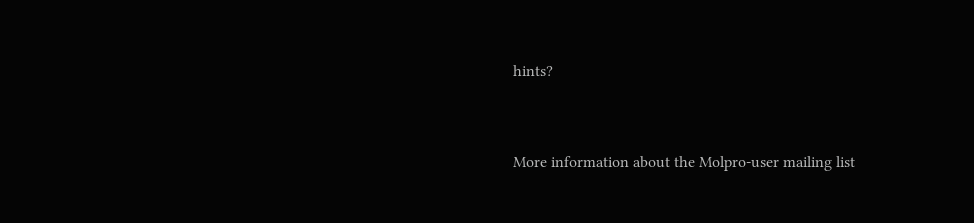hints?


More information about the Molpro-user mailing list